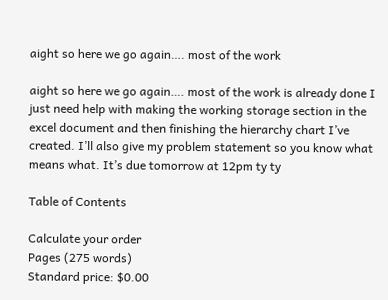aight so here we go again…. most of the work

aight so here we go again…. most of the work is already done I just need help with making the working storage section in the excel document and then finishing the hierarchy chart I’ve created. I’ll also give my problem statement so you know what means what. It’s due tomorrow at 12pm ty ty

Table of Contents

Calculate your order
Pages (275 words)
Standard price: $0.00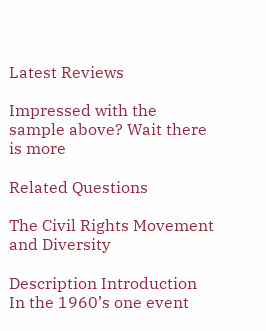Latest Reviews

Impressed with the sample above? Wait there is more

Related Questions

The Civil Rights Movement and Diversity

Description Introduction In the 1960’s one event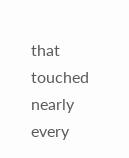that touched nearly every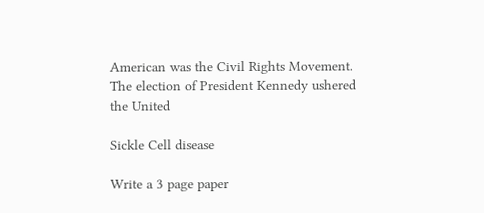American was the Civil Rights Movement. The election of President Kennedy ushered the United

Sickle Cell disease

Write a 3 page paper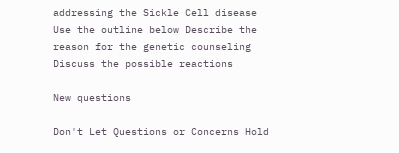addressing the Sickle Cell disease Use the outline below Describe the reason for the genetic counseling Discuss the possible reactions

New questions

Don't Let Questions or Concerns Hold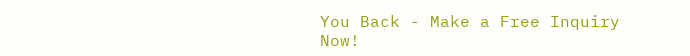You Back - Make a Free Inquiry Now!